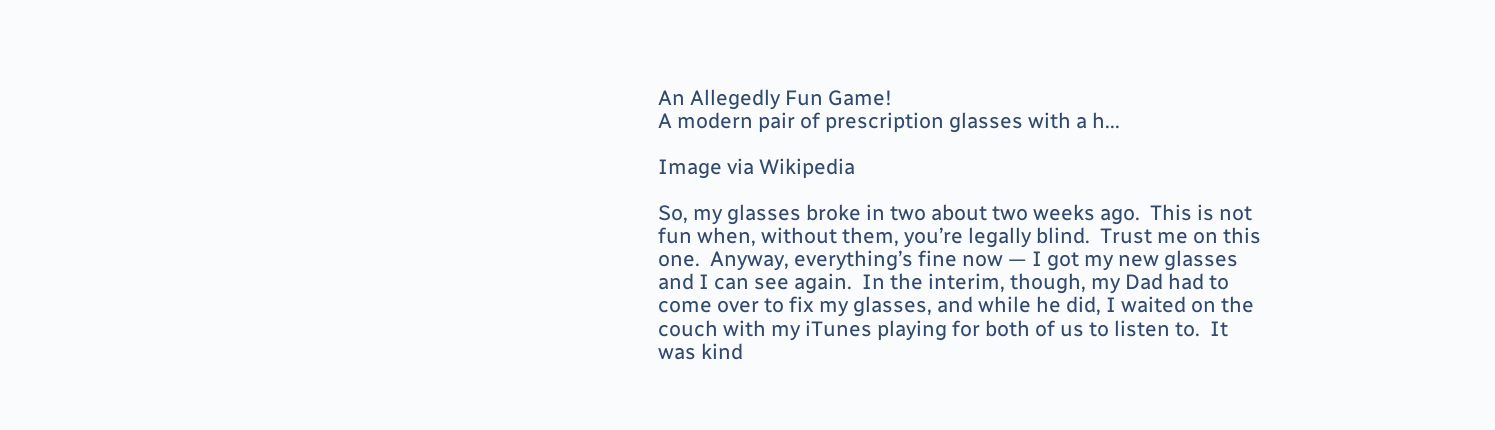An Allegedly Fun Game!
A modern pair of prescription glasses with a h...

Image via Wikipedia

So, my glasses broke in two about two weeks ago.  This is not fun when, without them, you’re legally blind.  Trust me on this one.  Anyway, everything’s fine now — I got my new glasses and I can see again.  In the interim, though, my Dad had to come over to fix my glasses, and while he did, I waited on the couch with my iTunes playing for both of us to listen to.  It was kind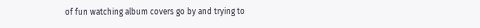of fun watching album covers go by and trying to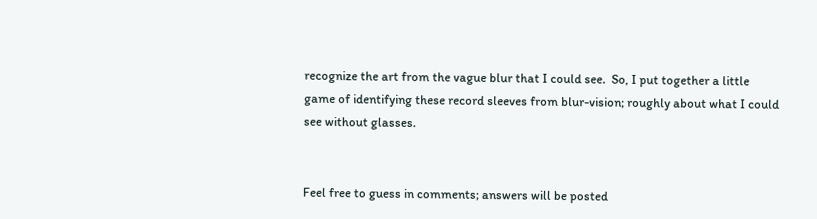recognize the art from the vague blur that I could see.  So, I put together a little game of identifying these record sleeves from blur-vision; roughly about what I could see without glasses.


Feel free to guess in comments; answers will be posted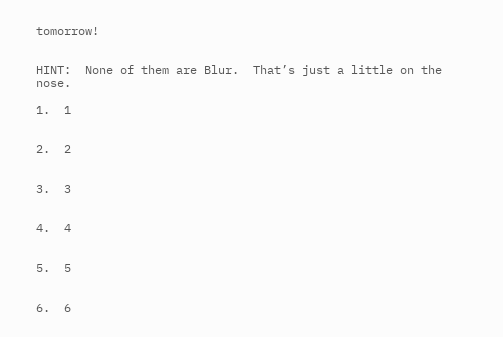tomorrow!


HINT:  None of them are Blur.  That’s just a little on the nose.

1.  1


2.  2


3.  3


4.  4


5.  5


6.  6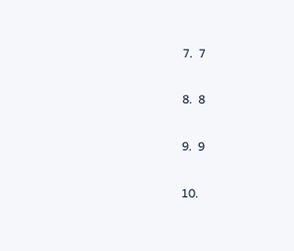7.  7


8.  8


9.  9


10.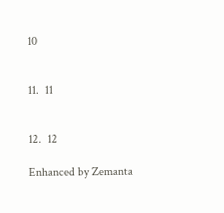10


11.  11


12.  12

Enhanced by Zemanta